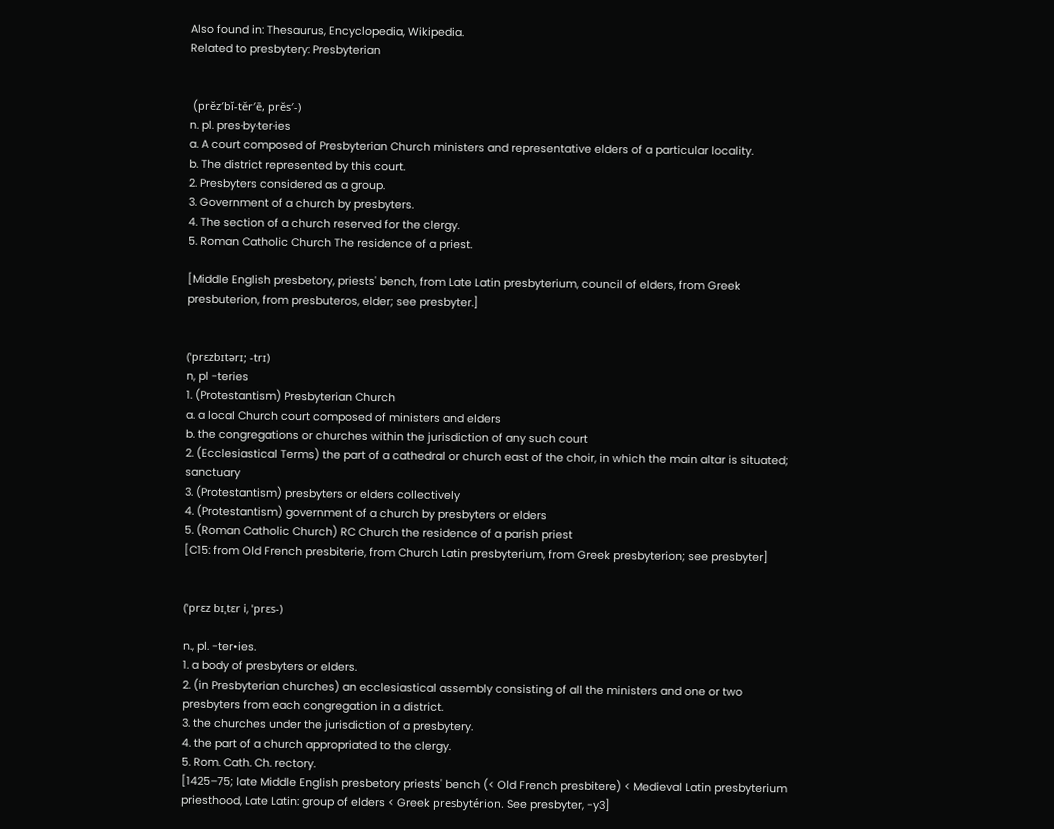Also found in: Thesaurus, Encyclopedia, Wikipedia.
Related to presbytery: Presbyterian


 (prĕz′bĭ-tĕr′ē, prĕs′-)
n. pl. pres·by·ter·ies
a. A court composed of Presbyterian Church ministers and representative elders of a particular locality.
b. The district represented by this court.
2. Presbyters considered as a group.
3. Government of a church by presbyters.
4. The section of a church reserved for the clergy.
5. Roman Catholic Church The residence of a priest.

[Middle English presbetory, priests' bench, from Late Latin presbyterium, council of elders, from Greek presbuterion, from presbuteros, elder; see presbyter.]


(ˈprɛzbɪtərɪ; -trɪ)
n, pl -teries
1. (Protestantism) Presbyterian Church
a. a local Church court composed of ministers and elders
b. the congregations or churches within the jurisdiction of any such court
2. (Ecclesiastical Terms) the part of a cathedral or church east of the choir, in which the main altar is situated; sanctuary
3. (Protestantism) presbyters or elders collectively
4. (Protestantism) government of a church by presbyters or elders
5. (Roman Catholic Church) RC Church the residence of a parish priest
[C15: from Old French presbiterie, from Church Latin presbyterium, from Greek presbyterion; see presbyter]


(ˈprɛz bɪˌtɛr i, ˈprɛs-)

n., pl. -ter•ies.
1. a body of presbyters or elders.
2. (in Presbyterian churches) an ecclesiastical assembly consisting of all the ministers and one or two presbyters from each congregation in a district.
3. the churches under the jurisdiction of a presbytery.
4. the part of a church appropriated to the clergy.
5. Rom. Cath. Ch. rectory.
[1425–75; late Middle English presbetory priests' bench (< Old French presbitere) < Medieval Latin presbyterium priesthood, Late Latin: group of elders < Greek presbytérion. See presbyter, -y3]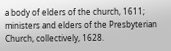a body of elders of the church, 1611; ministers and elders of the Presbyterian Church, collectively, 1628.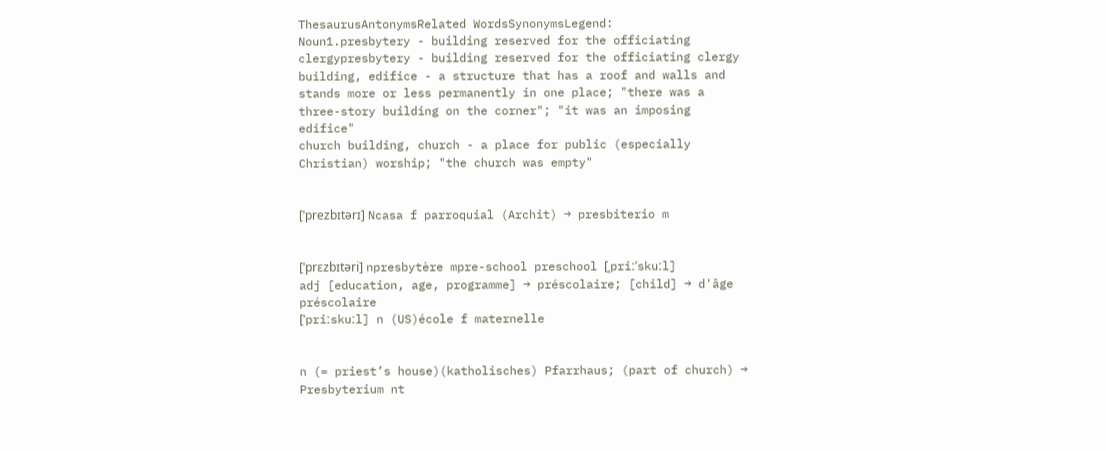ThesaurusAntonymsRelated WordsSynonymsLegend:
Noun1.presbytery - building reserved for the officiating clergypresbytery - building reserved for the officiating clergy
building, edifice - a structure that has a roof and walls and stands more or less permanently in one place; "there was a three-story building on the corner"; "it was an imposing edifice"
church building, church - a place for public (especially Christian) worship; "the church was empty"


[ˈprezbɪtərɪ] Ncasa f parroquial (Archit) → presbiterio m


[ˈprɛzbɪtəri] npresbytère mpre-school preschool [ˌpriːˈskuːl]
adj [education, age, programme] → préscolaire; [child] → d'âge préscolaire
[ˈpriːskuːl] n (US)école f maternelle


n (= priest’s house)(katholisches) Pfarrhaus; (part of church) → Presbyterium nt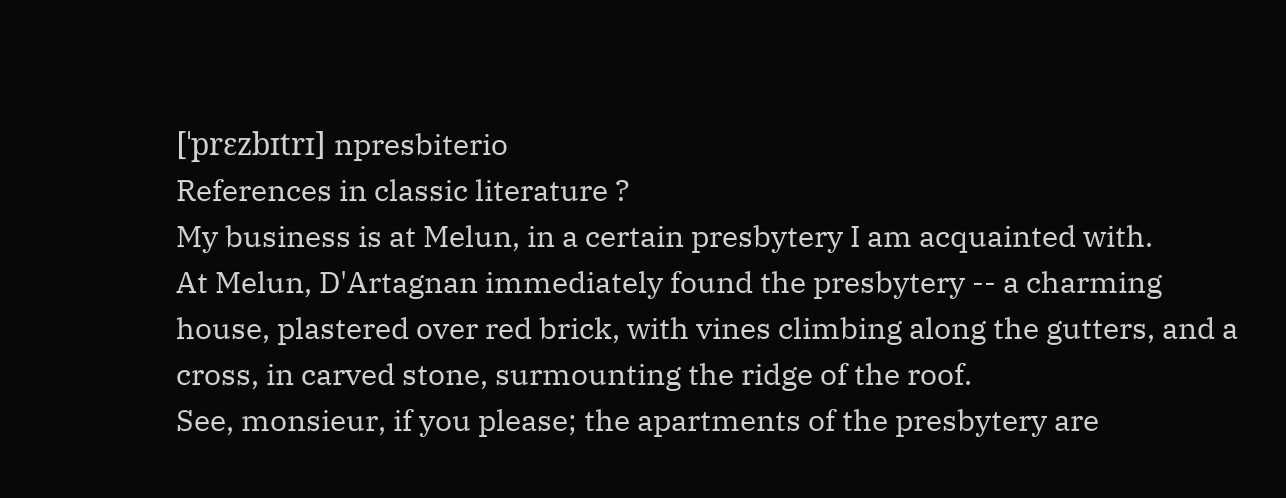[ˈprɛzbɪtrɪ] npresbiterio
References in classic literature ?
My business is at Melun, in a certain presbytery I am acquainted with.
At Melun, D'Artagnan immediately found the presbytery -- a charming house, plastered over red brick, with vines climbing along the gutters, and a cross, in carved stone, surmounting the ridge of the roof.
See, monsieur, if you please; the apartments of the presbytery are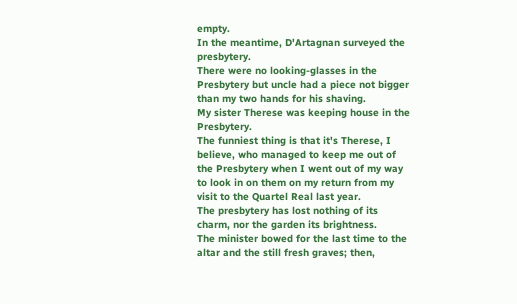empty.
In the meantime, D'Artagnan surveyed the presbytery.
There were no looking-glasses in the Presbytery but uncle had a piece not bigger than my two hands for his shaving.
My sister Therese was keeping house in the Presbytery.
The funniest thing is that it's Therese, I believe, who managed to keep me out of the Presbytery when I went out of my way to look in on them on my return from my visit to the Quartel Real last year.
The presbytery has lost nothing of its charm, nor the garden its brightness.
The minister bowed for the last time to the altar and the still fresh graves; then,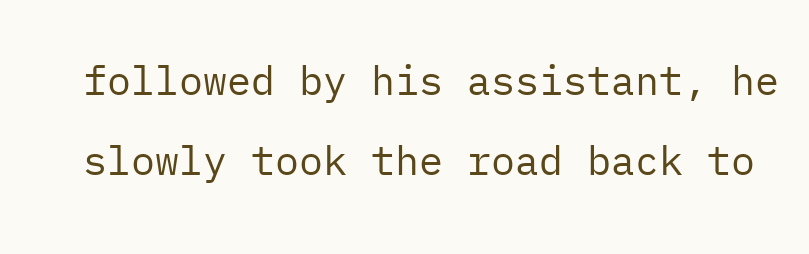followed by his assistant, he slowly took the road back to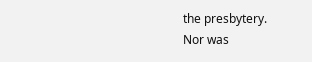the presbytery.
Nor was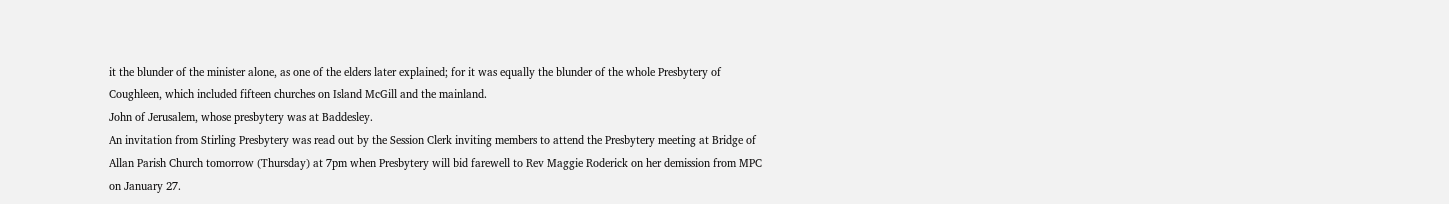it the blunder of the minister alone, as one of the elders later explained; for it was equally the blunder of the whole Presbytery of Coughleen, which included fifteen churches on Island McGill and the mainland.
John of Jerusalem, whose presbytery was at Baddesley.
An invitation from Stirling Presbytery was read out by the Session Clerk inviting members to attend the Presbytery meeting at Bridge of Allan Parish Church tomorrow (Thursday) at 7pm when Presbytery will bid farewell to Rev Maggie Roderick on her demission from MPC on January 27.